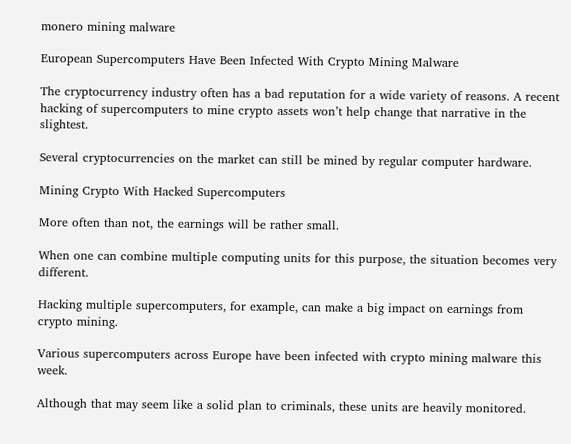monero mining malware

European Supercomputers Have Been Infected With Crypto Mining Malware

The cryptocurrency industry often has a bad reputation for a wide variety of reasons. A recent hacking of supercomputers to mine crypto assets won’t help change that narrative in the slightest.

Several cryptocurrencies on the market can still be mined by regular computer hardware.

Mining Crypto With Hacked Supercomputers

More often than not, the earnings will be rather small.

When one can combine multiple computing units for this purpose, the situation becomes very different.

Hacking multiple supercomputers, for example, can make a big impact on earnings from crypto mining.

Various supercomputers across Europe have been infected with crypto mining malware this week.

Although that may seem like a solid plan to criminals, these units are heavily monitored.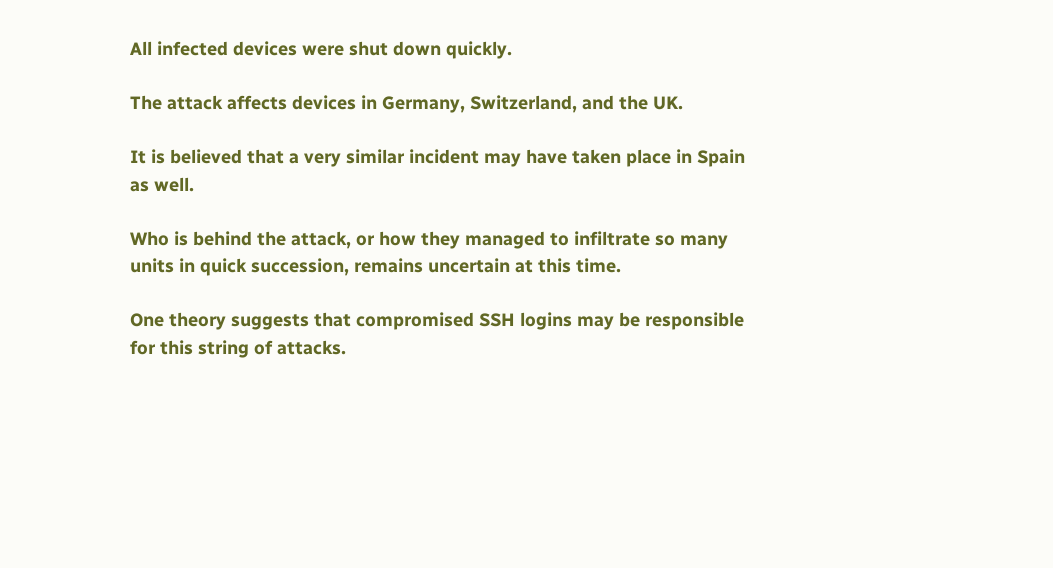All infected devices were shut down quickly.

The attack affects devices in Germany, Switzerland, and the UK.

It is believed that a very similar incident may have taken place in Spain as well.

Who is behind the attack, or how they managed to infiltrate so many units in quick succession, remains uncertain at this time.

One theory suggests that compromised SSH logins may be responsible for this string of attacks.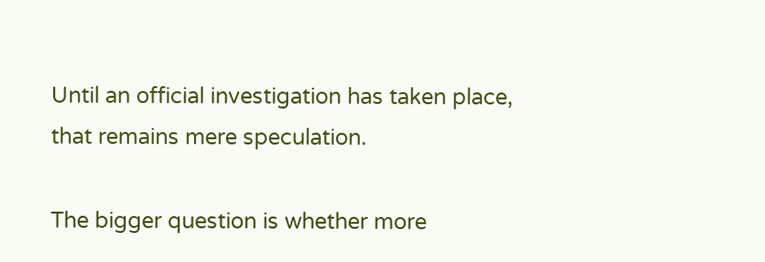Until an official investigation has taken place, that remains mere speculation.

The bigger question is whether more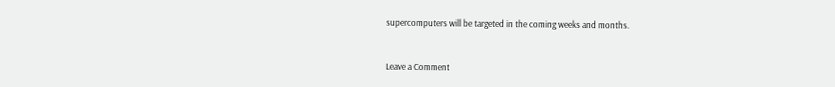supercomputers will be targeted in the coming weeks and months.


Leave a Comment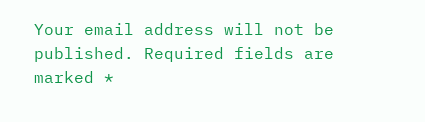Your email address will not be published. Required fields are marked *